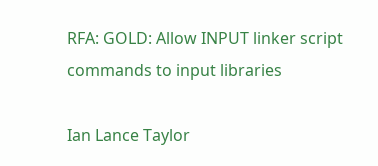RFA: GOLD: Allow INPUT linker script commands to input libraries

Ian Lance Taylor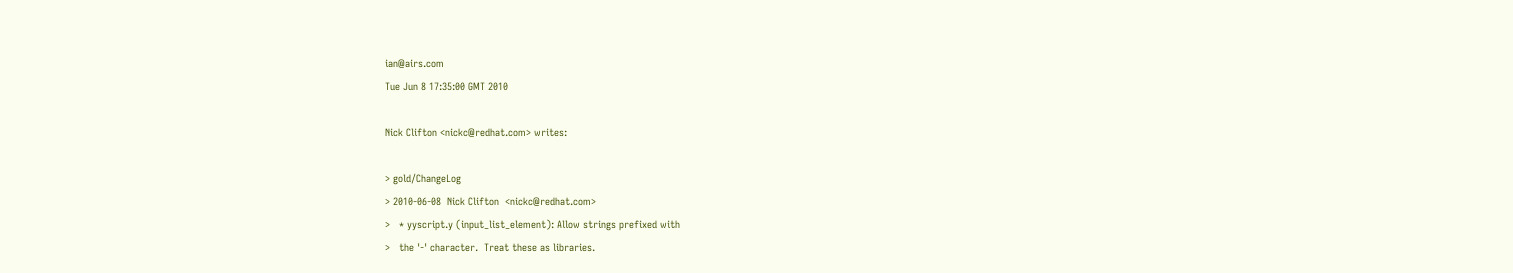ian@airs.com
Tue Jun 8 17:35:00 GMT 2010

Nick Clifton <nickc@redhat.com> writes:

> gold/ChangeLog
> 2010-06-08  Nick Clifton  <nickc@redhat.com>
>   * yyscript.y (input_list_element): Allow strings prefixed with
>   the '-' character.  Treat these as libraries.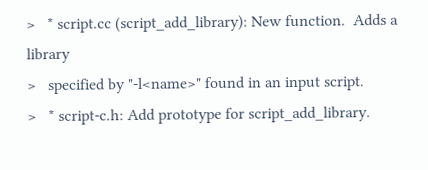>   * script.cc (script_add_library): New function.  Adds a library
>   specified by "-l<name>" found in an input script.
>   * script-c.h: Add prototype for script_add_library.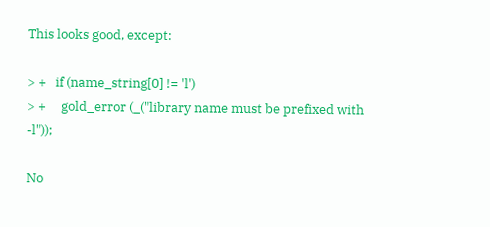This looks good, except:

> +   if (name_string[0] != 'l')
> +     gold_error (_("library name must be prefixed with -l"));

No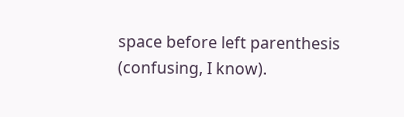space before left parenthesis (confusing, I know).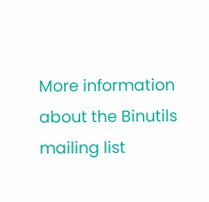More information about the Binutils mailing list